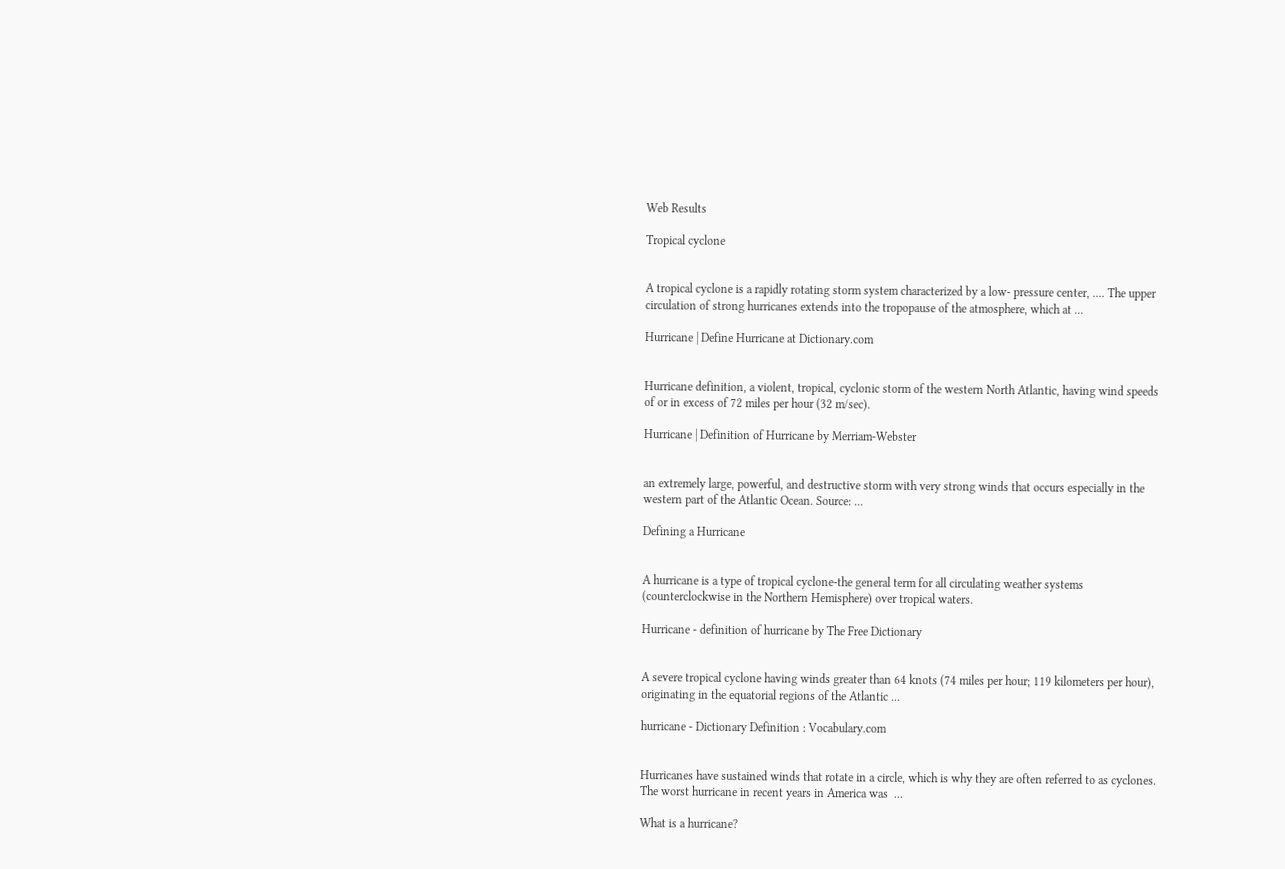Web Results

Tropical cyclone


A tropical cyclone is a rapidly rotating storm system characterized by a low- pressure center, .... The upper circulation of strong hurricanes extends into the tropopause of the atmosphere, which at ...

Hurricane | Define Hurricane at Dictionary.com


Hurricane definition, a violent, tropical, cyclonic storm of the western North Atlantic, having wind speeds of or in excess of 72 miles per hour (32 m/sec).

Hurricane | Definition of Hurricane by Merriam-Webster


an extremely large, powerful, and destructive storm with very strong winds that occurs especially in the western part of the Atlantic Ocean. Source: ...

Defining a Hurricane


A hurricane is a type of tropical cyclone-the general term for all circulating weather systems (counterclockwise in the Northern Hemisphere) over tropical waters.

Hurricane - definition of hurricane by The Free Dictionary


A severe tropical cyclone having winds greater than 64 knots (74 miles per hour; 119 kilometers per hour), originating in the equatorial regions of the Atlantic ...

hurricane - Dictionary Definition : Vocabulary.com


Hurricanes have sustained winds that rotate in a circle, which is why they are often referred to as cyclones. The worst hurricane in recent years in America was  ...

What is a hurricane?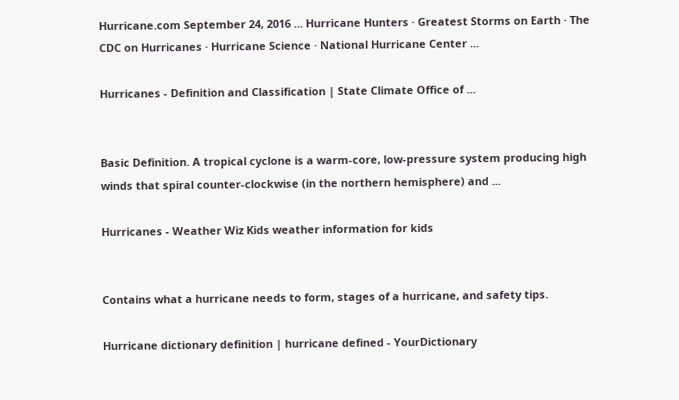Hurricane.com September 24, 2016 ... Hurricane Hunters · Greatest Storms on Earth · The CDC on Hurricanes · Hurricane Science · National Hurricane Center ...

Hurricanes - Definition and Classification | State Climate Office of ...


Basic Definition. A tropical cyclone is a warm-core, low-pressure system producing high winds that spiral counter-clockwise (in the northern hemisphere) and ...

Hurricanes - Weather Wiz Kids weather information for kids


Contains what a hurricane needs to form, stages of a hurricane, and safety tips.

Hurricane dictionary definition | hurricane defined - YourDictionary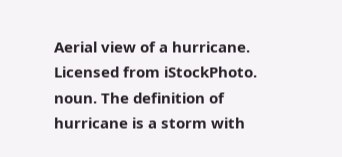Aerial view of a hurricane. Licensed from iStockPhoto. noun. The definition of hurricane is a storm with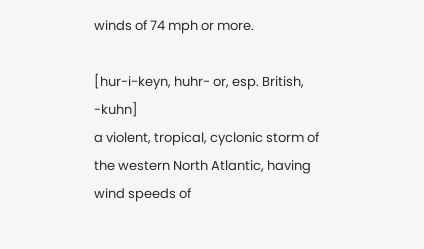winds of 74 mph or more.

[hur-i-keyn, huhr- or, esp. British, -kuhn]
a violent, tropical, cyclonic storm of the western North Atlantic, having wind speeds of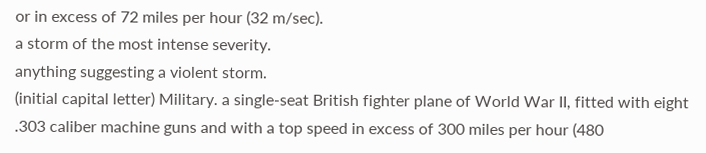or in excess of 72 miles per hour (32 m/sec).
a storm of the most intense severity.
anything suggesting a violent storm.
(initial capital letter) Military. a single-seat British fighter plane of World War II, fitted with eight .303 caliber machine guns and with a top speed in excess of 300 miles per hour (480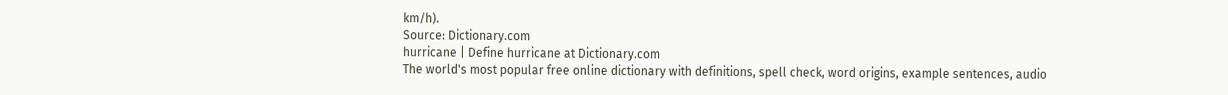km/h).
Source: Dictionary.com
hurricane | Define hurricane at Dictionary.com
The world's most popular free online dictionary with definitions, spell check, word origins, example sentences, audio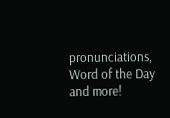pronunciations, Word of the Day and more!